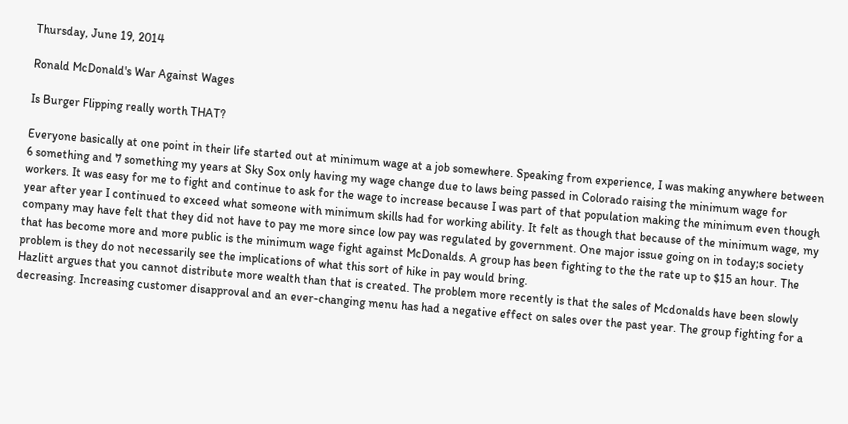Thursday, June 19, 2014

Ronald McDonald's War Against Wages

Is Burger Flipping really worth THAT?

Everyone basically at one point in their life started out at minimum wage at a job somewhere. Speaking from experience, I was making anywhere between 6 something and 7 something my years at Sky Sox only having my wage change due to laws being passed in Colorado raising the minimum wage for workers. It was easy for me to fight and continue to ask for the wage to increase because I was part of that population making the minimum even though year after year I continued to exceed what someone with minimum skills had for working ability. It felt as though that because of the minimum wage, my company may have felt that they did not have to pay me more since low pay was regulated by government. One major issue going on in today;s society that has become more and more public is the minimum wage fight against McDonalds. A group has been fighting to the the rate up to $15 an hour. The problem is they do not necessarily see the implications of what this sort of hike in pay would bring.
Hazlitt argues that you cannot distribute more wealth than that is created. The problem more recently is that the sales of Mcdonalds have been slowly decreasing. Increasing customer disapproval and an ever-changing menu has had a negative effect on sales over the past year. The group fighting for a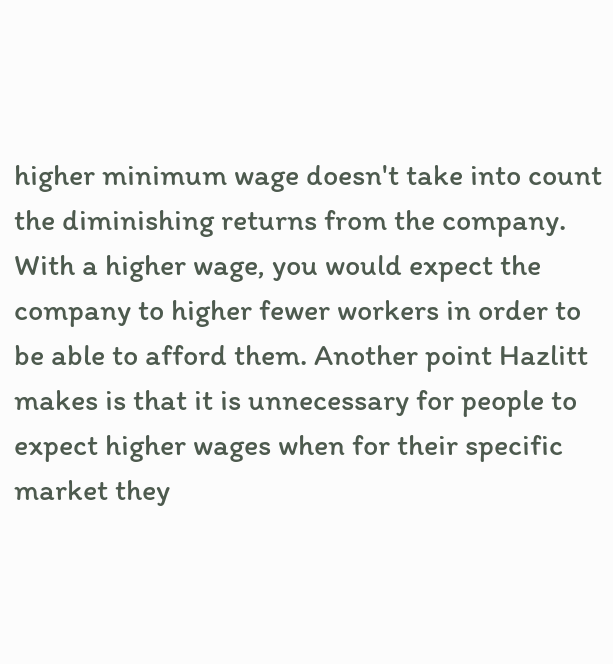higher minimum wage doesn't take into count the diminishing returns from the company. With a higher wage, you would expect the company to higher fewer workers in order to be able to afford them. Another point Hazlitt makes is that it is unnecessary for people to expect higher wages when for their specific market they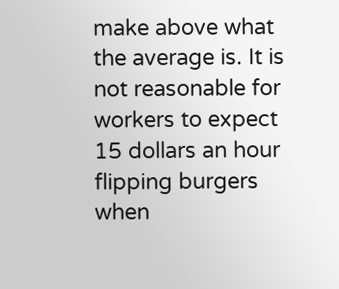make above what the average is. It is not reasonable for workers to expect 15 dollars an hour flipping burgers when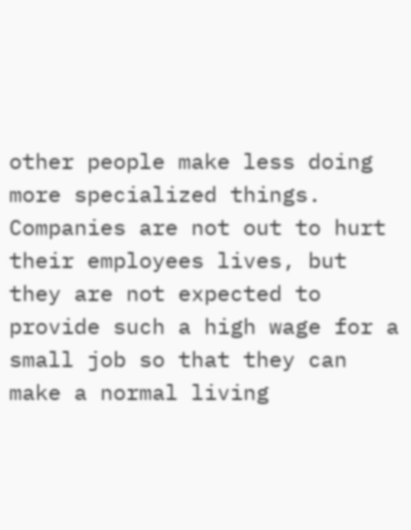other people make less doing more specialized things. Companies are not out to hurt their employees lives, but they are not expected to provide such a high wage for a small job so that they can make a normal living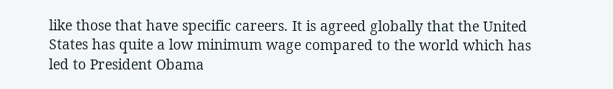like those that have specific careers. It is agreed globally that the United States has quite a low minimum wage compared to the world which has led to President Obama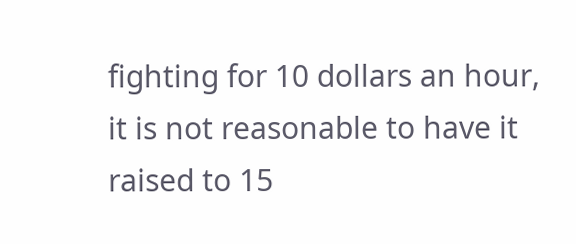fighting for 10 dollars an hour, it is not reasonable to have it raised to 15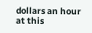dollars an hour at this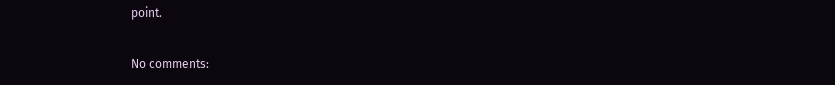point.

No comments: